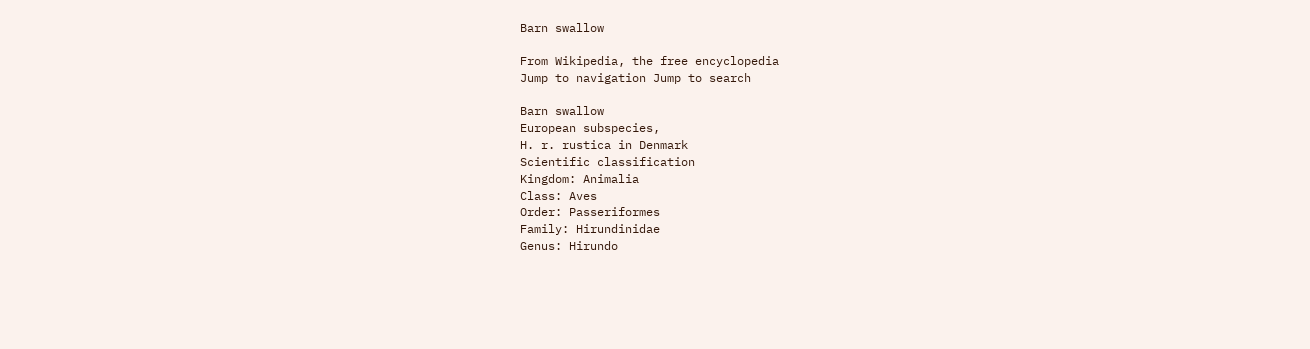Barn swallow

From Wikipedia, the free encyclopedia
Jump to navigation Jump to search

Barn swallow
European subspecies,
H. r. rustica in Denmark
Scientific classification
Kingdom: Animalia
Class: Aves
Order: Passeriformes
Family: Hirundinidae
Genus: Hirundo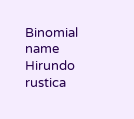Binomial name
Hirundo rustica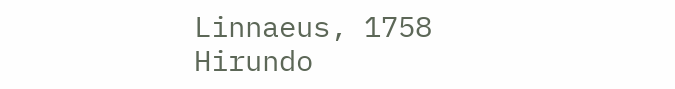Linnaeus, 1758
Hirundo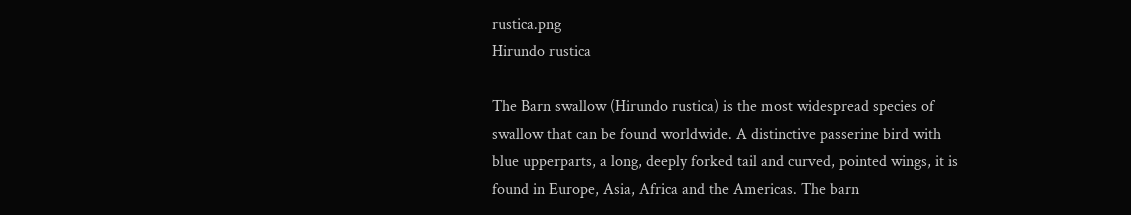rustica.png
Hirundo rustica

The Barn swallow (Hirundo rustica) is the most widespread species of swallow that can be found worldwide. A distinctive passerine bird with blue upperparts, a long, deeply forked tail and curved, pointed wings, it is found in Europe, Asia, Africa and the Americas. The barn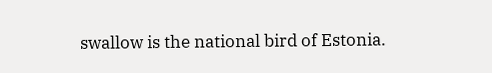swallow is the national bird of Estonia.